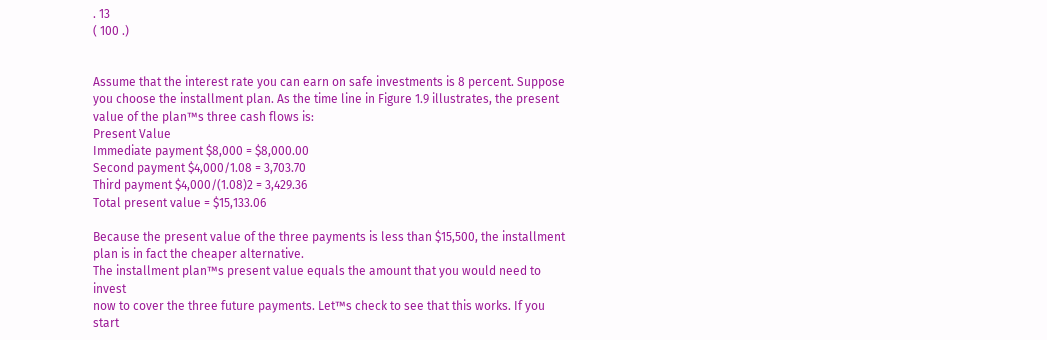. 13
( 100 .)


Assume that the interest rate you can earn on safe investments is 8 percent. Suppose
you choose the installment plan. As the time line in Figure 1.9 illustrates, the present
value of the plan™s three cash flows is:
Present Value
Immediate payment $8,000 = $8,000.00
Second payment $4,000/1.08 = 3,703.70
Third payment $4,000/(1.08)2 = 3,429.36
Total present value = $15,133.06

Because the present value of the three payments is less than $15,500, the installment
plan is in fact the cheaper alternative.
The installment plan™s present value equals the amount that you would need to invest
now to cover the three future payments. Let™s check to see that this works. If you start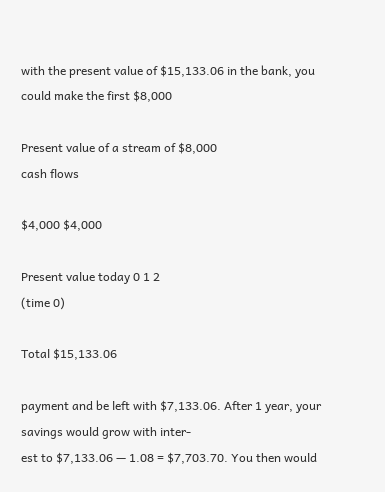with the present value of $15,133.06 in the bank, you could make the first $8,000

Present value of a stream of $8,000
cash flows

$4,000 $4,000

Present value today 0 1 2
(time 0)

Total $15,133.06

payment and be left with $7,133.06. After 1 year, your savings would grow with inter-
est to $7,133.06 — 1.08 = $7,703.70. You then would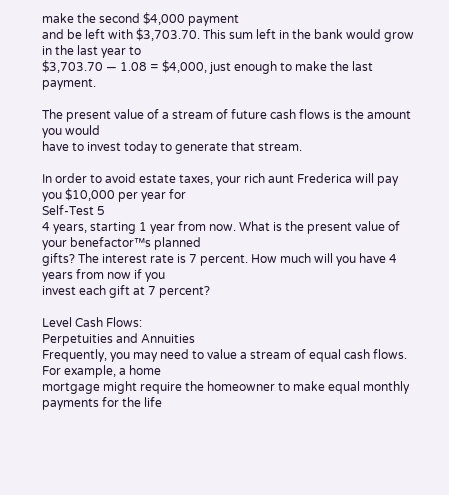make the second $4,000 payment
and be left with $3,703.70. This sum left in the bank would grow in the last year to
$3,703.70 — 1.08 = $4,000, just enough to make the last payment.

The present value of a stream of future cash flows is the amount you would
have to invest today to generate that stream.

In order to avoid estate taxes, your rich aunt Frederica will pay you $10,000 per year for
Self-Test 5
4 years, starting 1 year from now. What is the present value of your benefactor™s planned
gifts? The interest rate is 7 percent. How much will you have 4 years from now if you
invest each gift at 7 percent?

Level Cash Flows:
Perpetuities and Annuities
Frequently, you may need to value a stream of equal cash flows. For example, a home
mortgage might require the homeowner to make equal monthly payments for the life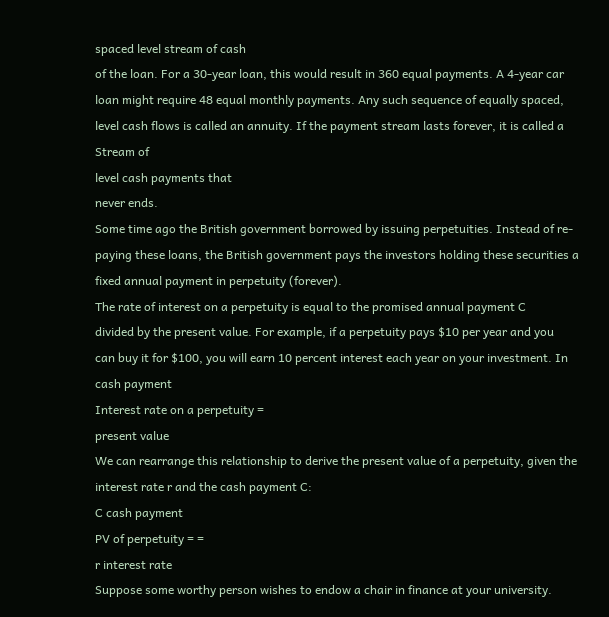spaced level stream of cash
of the loan. For a 30-year loan, this would result in 360 equal payments. A 4-year car
loan might require 48 equal monthly payments. Any such sequence of equally spaced,
level cash flows is called an annuity. If the payment stream lasts forever, it is called a
Stream of
level cash payments that
never ends.
Some time ago the British government borrowed by issuing perpetuities. Instead of re-
paying these loans, the British government pays the investors holding these securities a
fixed annual payment in perpetuity (forever).
The rate of interest on a perpetuity is equal to the promised annual payment C
divided by the present value. For example, if a perpetuity pays $10 per year and you
can buy it for $100, you will earn 10 percent interest each year on your investment. In
cash payment
Interest rate on a perpetuity =
present value
We can rearrange this relationship to derive the present value of a perpetuity, given the
interest rate r and the cash payment C:
C cash payment
PV of perpetuity = =
r interest rate
Suppose some worthy person wishes to endow a chair in finance at your university.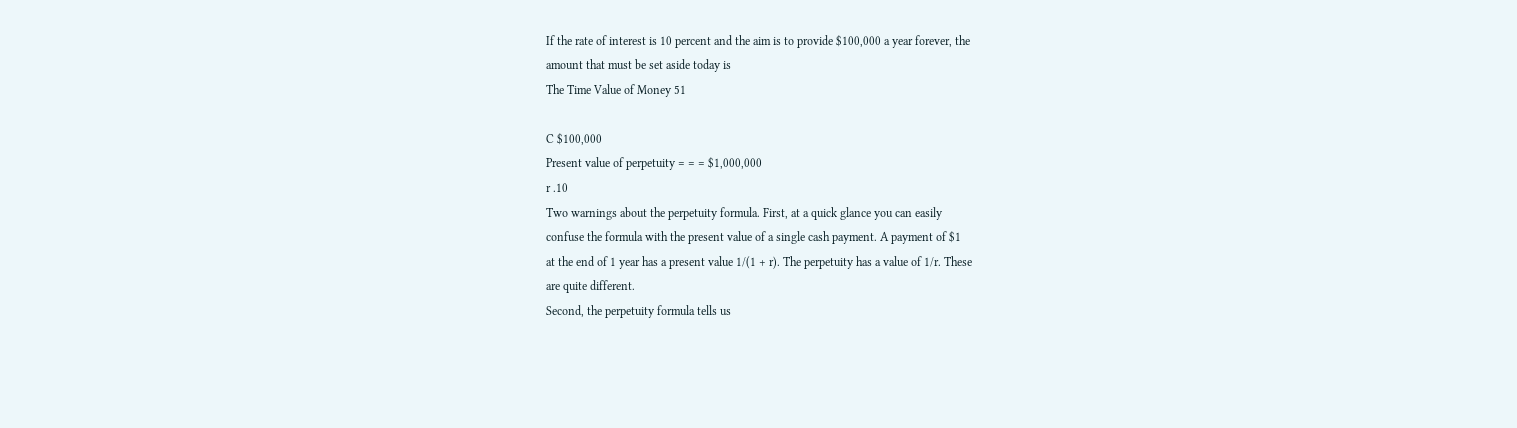If the rate of interest is 10 percent and the aim is to provide $100,000 a year forever, the
amount that must be set aside today is
The Time Value of Money 51

C $100,000
Present value of perpetuity = = = $1,000,000
r .10
Two warnings about the perpetuity formula. First, at a quick glance you can easily
confuse the formula with the present value of a single cash payment. A payment of $1
at the end of 1 year has a present value 1/(1 + r). The perpetuity has a value of 1/r. These
are quite different.
Second, the perpetuity formula tells us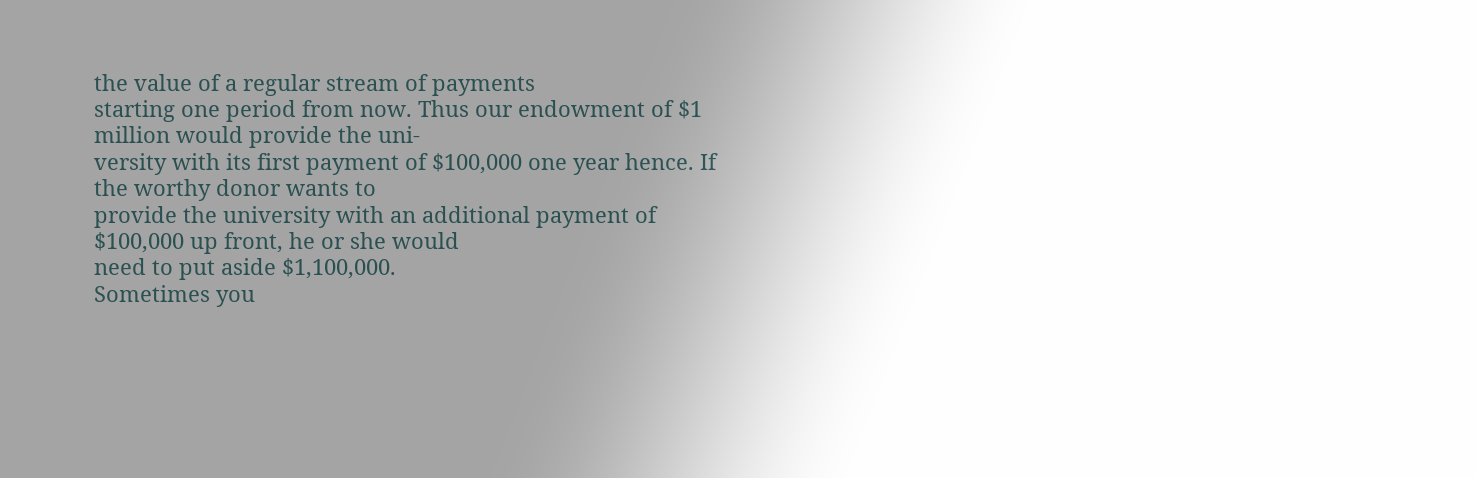the value of a regular stream of payments
starting one period from now. Thus our endowment of $1 million would provide the uni-
versity with its first payment of $100,000 one year hence. If the worthy donor wants to
provide the university with an additional payment of $100,000 up front, he or she would
need to put aside $1,100,000.
Sometimes you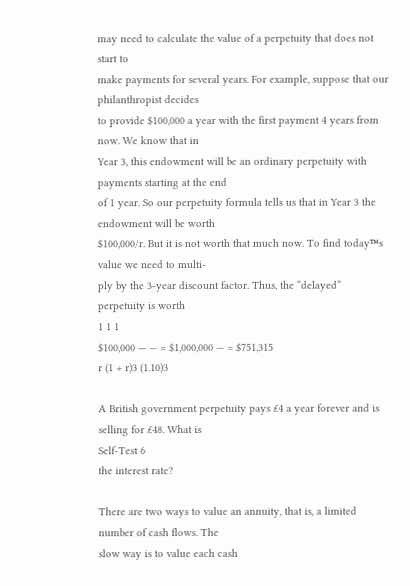may need to calculate the value of a perpetuity that does not start to
make payments for several years. For example, suppose that our philanthropist decides
to provide $100,000 a year with the first payment 4 years from now. We know that in
Year 3, this endowment will be an ordinary perpetuity with payments starting at the end
of 1 year. So our perpetuity formula tells us that in Year 3 the endowment will be worth
$100,000/r. But it is not worth that much now. To find today™s value we need to multi-
ply by the 3-year discount factor. Thus, the “delayed” perpetuity is worth
1 1 1
$100,000 — — = $1,000,000 — = $751,315
r (1 + r)3 (1.10)3

A British government perpetuity pays £4 a year forever and is selling for £48. What is
Self-Test 6
the interest rate?

There are two ways to value an annuity, that is, a limited number of cash flows. The
slow way is to value each cash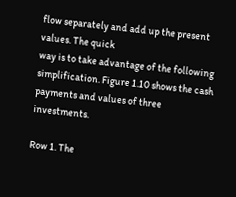flow separately and add up the present values. The quick
way is to take advantage of the following simplification. Figure 1.10 shows the cash
payments and values of three investments.

Row 1. The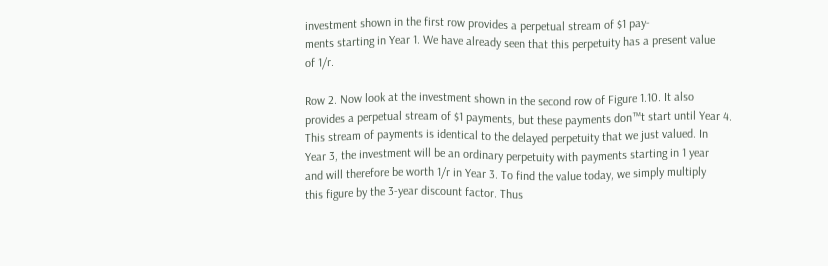investment shown in the first row provides a perpetual stream of $1 pay-
ments starting in Year 1. We have already seen that this perpetuity has a present value
of 1/r.

Row 2. Now look at the investment shown in the second row of Figure 1.10. It also
provides a perpetual stream of $1 payments, but these payments don™t start until Year 4.
This stream of payments is identical to the delayed perpetuity that we just valued. In
Year 3, the investment will be an ordinary perpetuity with payments starting in 1 year
and will therefore be worth 1/r in Year 3. To find the value today, we simply multiply
this figure by the 3-year discount factor. Thus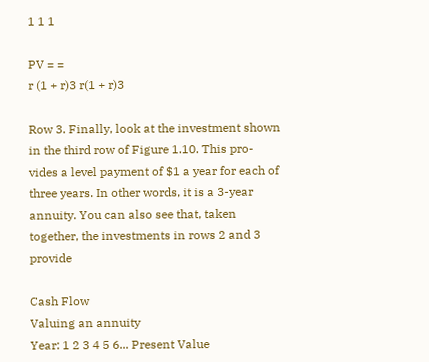1 1 1

PV = =
r (1 + r)3 r(1 + r)3

Row 3. Finally, look at the investment shown in the third row of Figure 1.10. This pro-
vides a level payment of $1 a year for each of three years. In other words, it is a 3-year
annuity. You can also see that, taken together, the investments in rows 2 and 3 provide

Cash Flow
Valuing an annuity
Year: 1 2 3 4 5 6... Present Value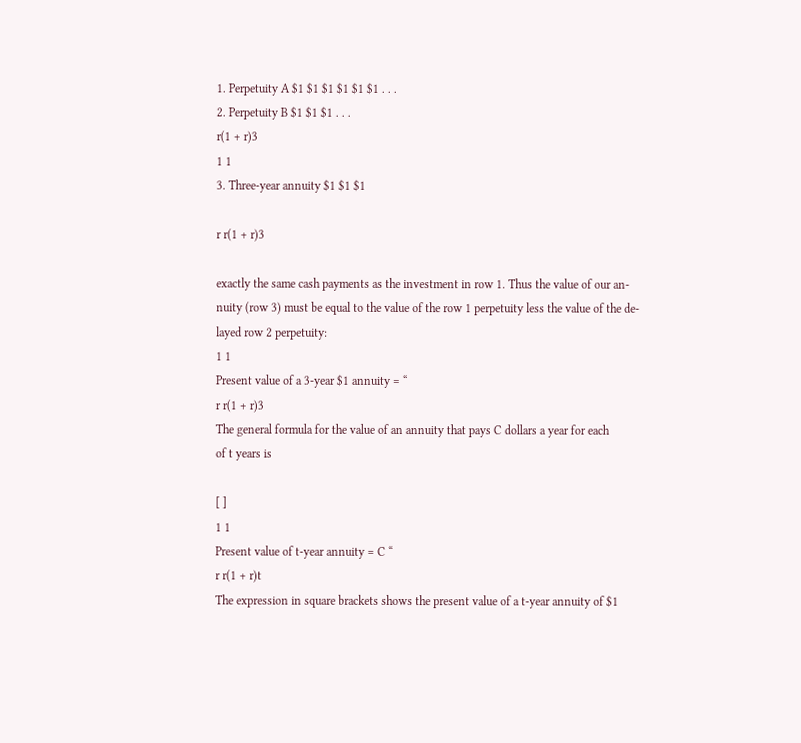1. Perpetuity A $1 $1 $1 $1 $1 $1 . . .
2. Perpetuity B $1 $1 $1 . . .
r(1 + r)3
1 1
3. Three-year annuity $1 $1 $1

r r(1 + r)3

exactly the same cash payments as the investment in row 1. Thus the value of our an-
nuity (row 3) must be equal to the value of the row 1 perpetuity less the value of the de-
layed row 2 perpetuity:
1 1
Present value of a 3-year $1 annuity = “
r r(1 + r)3
The general formula for the value of an annuity that pays C dollars a year for each
of t years is

[ ]
1 1
Present value of t-year annuity = C “
r r(1 + r)t
The expression in square brackets shows the present value of a t-year annuity of $1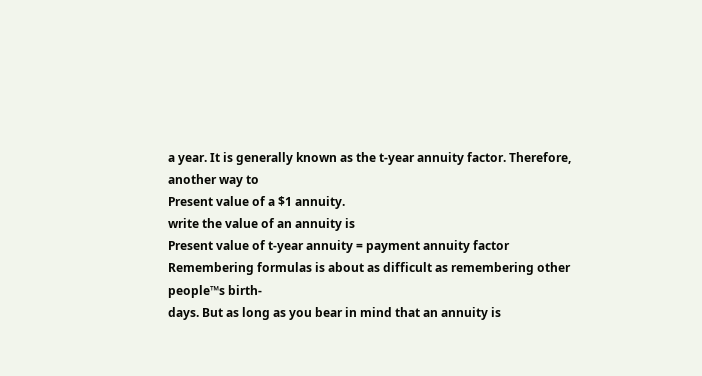a year. It is generally known as the t-year annuity factor. Therefore, another way to
Present value of a $1 annuity.
write the value of an annuity is
Present value of t-year annuity = payment annuity factor
Remembering formulas is about as difficult as remembering other people™s birth-
days. But as long as you bear in mind that an annuity is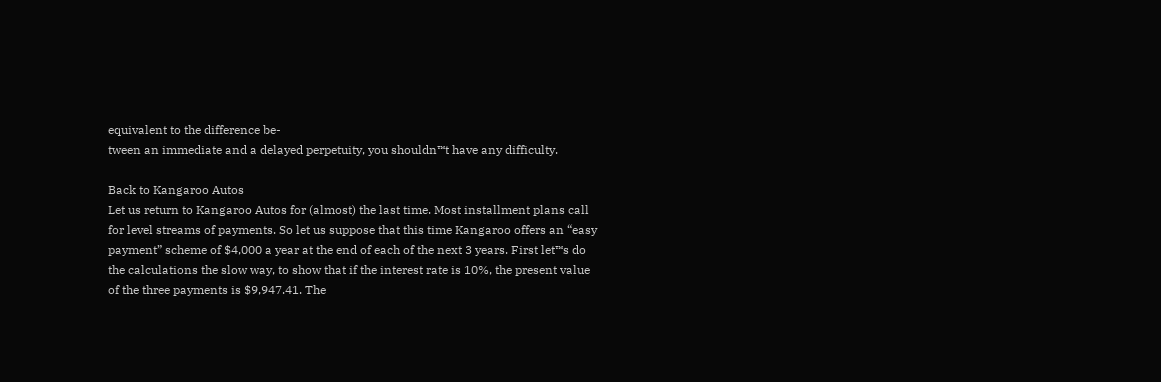equivalent to the difference be-
tween an immediate and a delayed perpetuity, you shouldn™t have any difficulty.

Back to Kangaroo Autos
Let us return to Kangaroo Autos for (almost) the last time. Most installment plans call
for level streams of payments. So let us suppose that this time Kangaroo offers an “easy
payment” scheme of $4,000 a year at the end of each of the next 3 years. First let™s do
the calculations the slow way, to show that if the interest rate is 10%, the present value
of the three payments is $9,947.41. The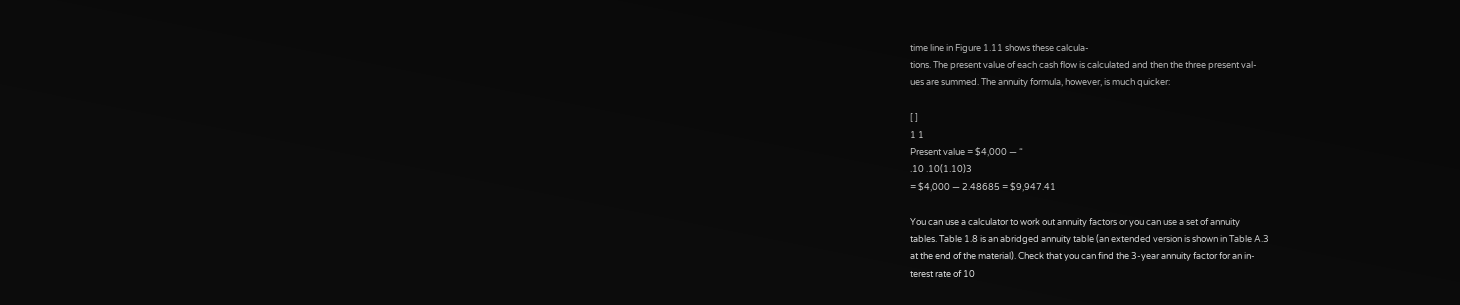time line in Figure 1.11 shows these calcula-
tions. The present value of each cash flow is calculated and then the three present val-
ues are summed. The annuity formula, however, is much quicker:

[ ]
1 1
Present value = $4,000 — “
.10 .10(1.10)3
= $4,000 — 2.48685 = $9,947.41

You can use a calculator to work out annuity factors or you can use a set of annuity
tables. Table 1.8 is an abridged annuity table (an extended version is shown in Table A.3
at the end of the material). Check that you can find the 3-year annuity factor for an in-
terest rate of 10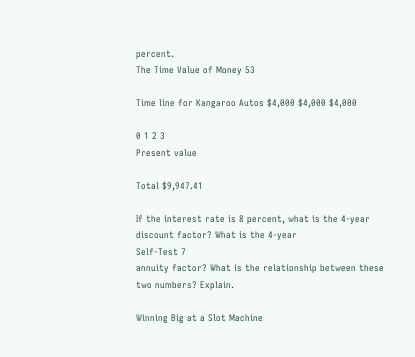percent.
The Time Value of Money 53

Time line for Kangaroo Autos $4,000 $4,000 $4,000

0 1 2 3
Present value

Total $9,947.41

If the interest rate is 8 percent, what is the 4-year discount factor? What is the 4-year
Self-Test 7
annuity factor? What is the relationship between these two numbers? Explain.

Winning Big at a Slot Machine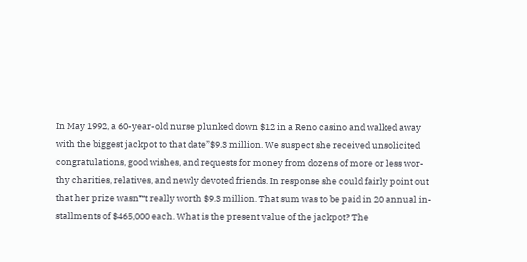In May 1992, a 60-year-old nurse plunked down $12 in a Reno casino and walked away
with the biggest jackpot to that date”$9.3 million. We suspect she received unsolicited
congratulations, good wishes, and requests for money from dozens of more or less wor-
thy charities, relatives, and newly devoted friends. In response she could fairly point out
that her prize wasn™t really worth $9.3 million. That sum was to be paid in 20 annual in-
stallments of $465,000 each. What is the present value of the jackpot? The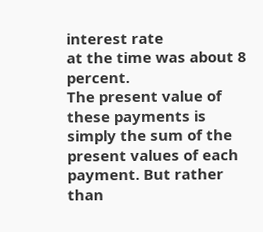interest rate
at the time was about 8 percent.
The present value of these payments is simply the sum of the present values of each
payment. But rather than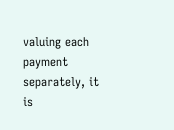valuing each payment separately, it is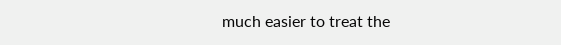much easier to treat the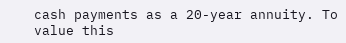cash payments as a 20-year annuity. To value this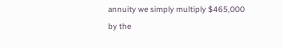annuity we simply multiply $465,000
by the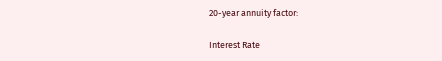20-year annuity factor:

Interest Rate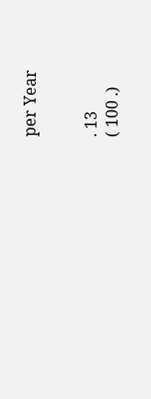per Year


. 13
( 100 .)